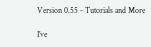Version 0.55 - Tutorials and More

I’ve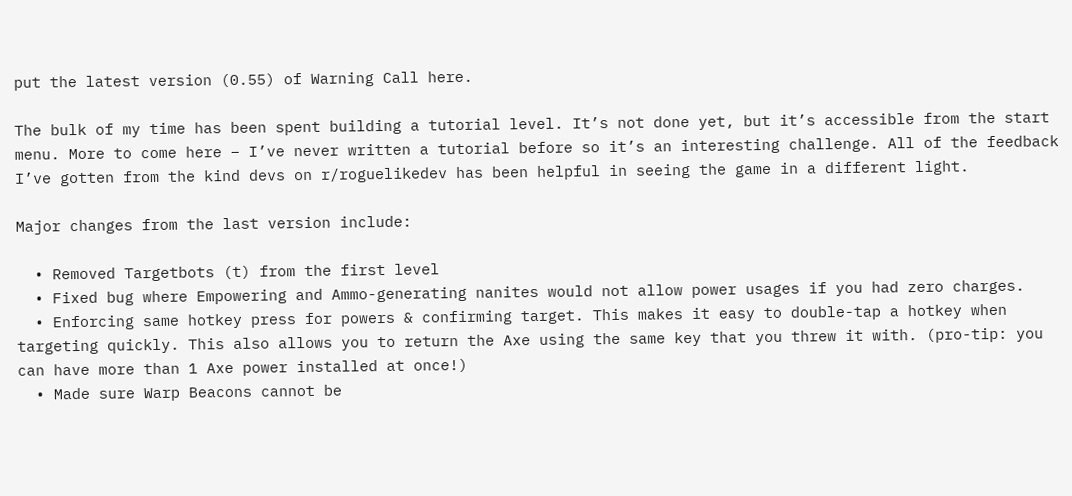put the latest version (0.55) of Warning Call here.

The bulk of my time has been spent building a tutorial level. It’s not done yet, but it’s accessible from the start menu. More to come here – I’ve never written a tutorial before so it’s an interesting challenge. All of the feedback I’ve gotten from the kind devs on r/roguelikedev has been helpful in seeing the game in a different light.

Major changes from the last version include:

  • Removed Targetbots (t) from the first level
  • Fixed bug where Empowering and Ammo-generating nanites would not allow power usages if you had zero charges.
  • Enforcing same hotkey press for powers & confirming target. This makes it easy to double-tap a hotkey when targeting quickly. This also allows you to return the Axe using the same key that you threw it with. (pro-tip: you can have more than 1 Axe power installed at once!)
  • Made sure Warp Beacons cannot be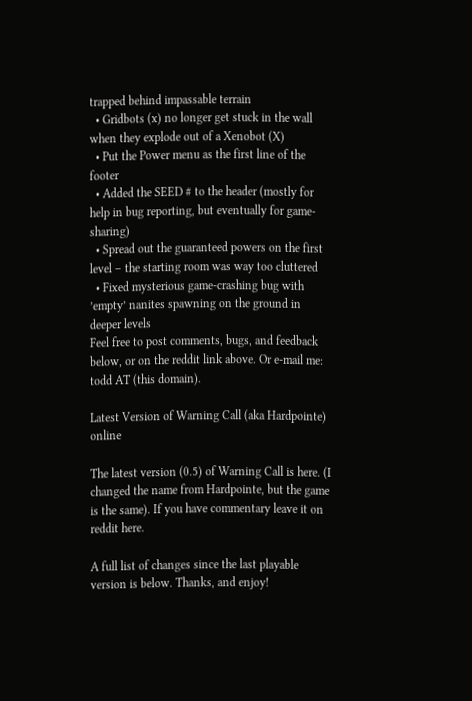trapped behind impassable terrain
  • Gridbots (x) no longer get stuck in the wall when they explode out of a Xenobot (X)
  • Put the Power menu as the first line of the footer
  • Added the SEED # to the header (mostly for help in bug reporting, but eventually for game-sharing)
  • Spread out the guaranteed powers on the first level – the starting room was way too cluttered
  • Fixed mysterious game-crashing bug with ’empty’ nanites spawning on the ground in deeper levels
Feel free to post comments, bugs, and feedback below, or on the reddit link above. Or e-mail me: todd AT (this domain).

Latest Version of Warning Call (aka Hardpointe) online

The latest version (0.5) of Warning Call is here. (I changed the name from Hardpointe, but the game is the same). If you have commentary leave it on reddit here.

A full list of changes since the last playable version is below. Thanks, and enjoy!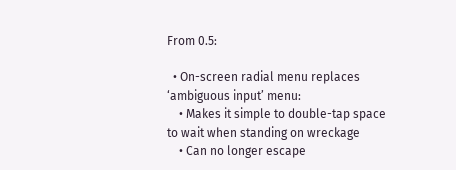From 0.5:

  • On-screen radial menu replaces ‘ambiguous input’ menu:
    • Makes it simple to double-tap space to wait when standing on wreckage
    • Can no longer escape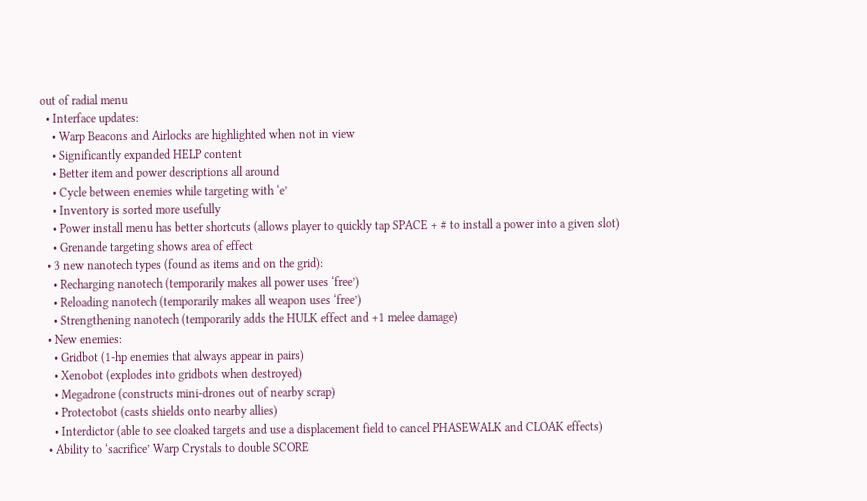out of radial menu
  • Interface updates:
    • Warp Beacons and Airlocks are highlighted when not in view
    • Significantly expanded HELP content
    • Better item and power descriptions all around
    • Cycle between enemies while targeting with ‘e’
    • Inventory is sorted more usefully
    • Power install menu has better shortcuts (allows player to quickly tap SPACE + # to install a power into a given slot)
    • Grenande targeting shows area of effect
  • 3 new nanotech types (found as items and on the grid):
    • Recharging nanotech (temporarily makes all power uses ‘free’)
    • Reloading nanotech (temporarily makes all weapon uses ‘free’)
    • Strengthening nanotech (temporarily adds the HULK effect and +1 melee damage)
  • New enemies:
    • Gridbot (1-hp enemies that always appear in pairs)
    • Xenobot (explodes into gridbots when destroyed)
    • Megadrone (constructs mini-drones out of nearby scrap)
    • Protectobot (casts shields onto nearby allies)
    • Interdictor (able to see cloaked targets and use a displacement field to cancel PHASEWALK and CLOAK effects)
  • Ability to ‘sacrifice’ Warp Crystals to double SCORE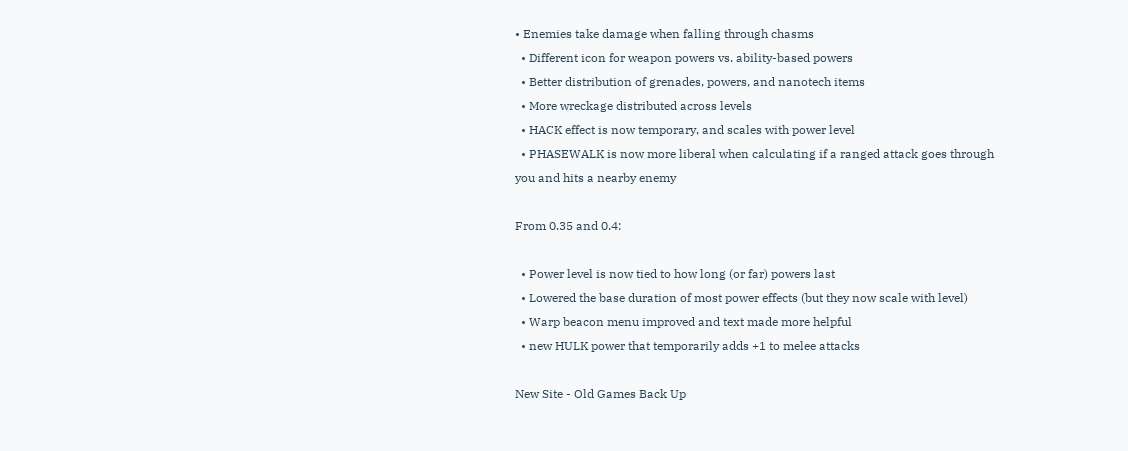• Enemies take damage when falling through chasms
  • Different icon for weapon powers vs. ability-based powers
  • Better distribution of grenades, powers, and nanotech items
  • More wreckage distributed across levels
  • HACK effect is now temporary, and scales with power level
  • PHASEWALK is now more liberal when calculating if a ranged attack goes through you and hits a nearby enemy

From 0.35 and 0.4:

  • Power level is now tied to how long (or far) powers last
  • Lowered the base duration of most power effects (but they now scale with level)
  • Warp beacon menu improved and text made more helpful
  • new HULK power that temporarily adds +1 to melee attacks

New Site - Old Games Back Up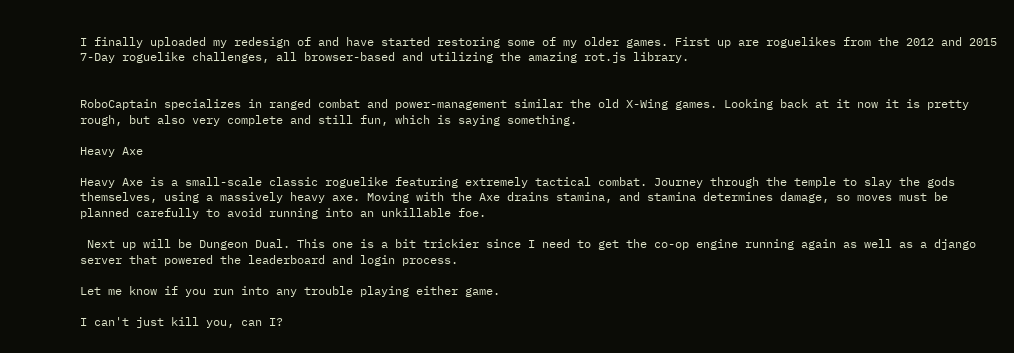I finally uploaded my redesign of and have started restoring some of my older games. First up are roguelikes from the 2012 and 2015 7-Day roguelike challenges, all browser-based and utilizing the amazing rot.js library.


RoboCaptain specializes in ranged combat and power-management similar the old X-Wing games. Looking back at it now it is pretty rough, but also very complete and still fun, which is saying something.

Heavy Axe

Heavy Axe is a small-scale classic roguelike featuring extremely tactical combat. Journey through the temple to slay the gods themselves, using a massively heavy axe. Moving with the Axe drains stamina, and stamina determines damage, so moves must be planned carefully to avoid running into an unkillable foe.

 Next up will be Dungeon Dual. This one is a bit trickier since I need to get the co-op engine running again as well as a django server that powered the leaderboard and login process.

Let me know if you run into any trouble playing either game.

I can't just kill you, can I?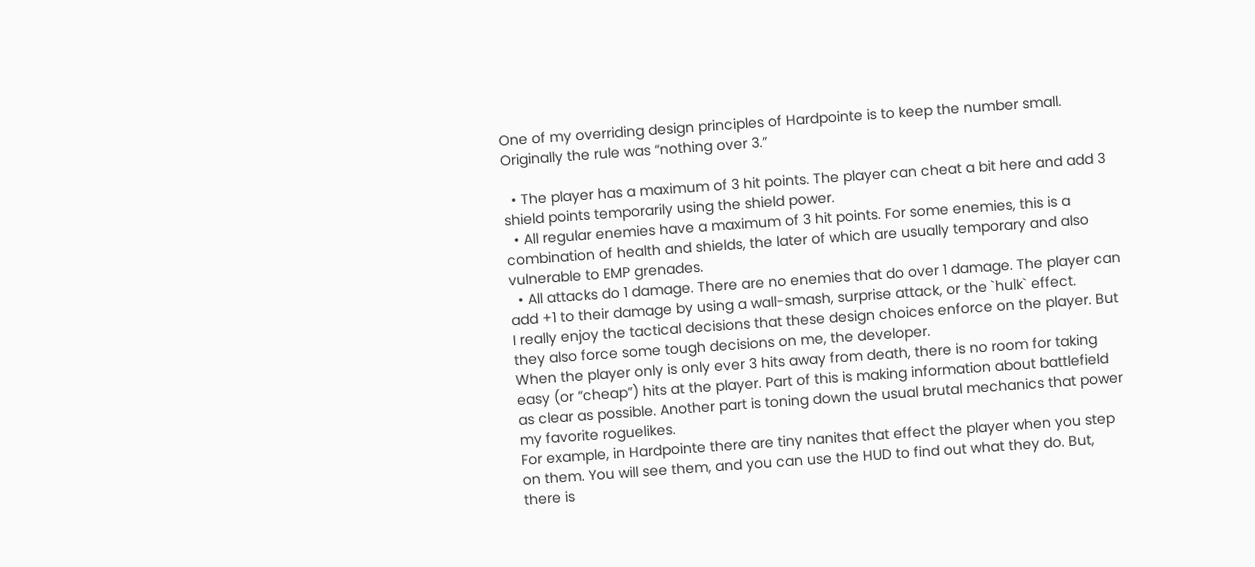One of my overriding design principles of Hardpointe is to keep the number small. Originally the rule was “nothing over 3.”

  • The player has a maximum of 3 hit points. The player can cheat a bit here and add 3 shield points temporarily using the shield power.
  • All regular enemies have a maximum of 3 hit points. For some enemies, this is a combination of health and shields, the later of which are usually temporary and also vulnerable to EMP grenades.
  • All attacks do 1 damage. There are no enemies that do over 1 damage. The player can add +1 to their damage by using a wall-smash, surprise attack, or the `hulk` effect.
I really enjoy the tactical decisions that these design choices enforce on the player. But they also force some tough decisions on me, the developer.
When the player only is only ever 3 hits away from death, there is no room for taking easy (or “cheap”) hits at the player. Part of this is making information about battlefield as clear as possible. Another part is toning down the usual brutal mechanics that power my favorite roguelikes.
For example, in Hardpointe there are tiny nanites that effect the player when you step on them. You will see them, and you can use the HUD to find out what they do. But, there is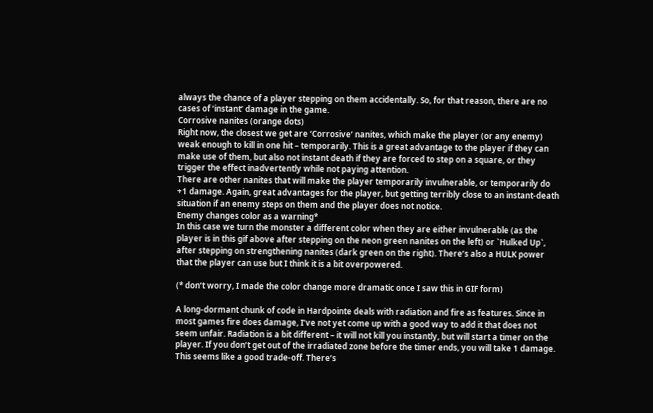always the chance of a player stepping on them accidentally. So, for that reason, there are no cases of ‘instant’ damage in the game.
Corrosive nanites (orange dots)
Right now, the closest we get are ‘Corrosive’ nanites, which make the player (or any enemy) weak enough to kill in one hit – temporarily. This is a great advantage to the player if they can make use of them, but also not instant death if they are forced to step on a square, or they trigger the effect inadvertently while not paying attention.
There are other nanites that will make the player temporarily invulnerable, or temporarily do +1 damage. Again, great advantages for the player, but getting terribly close to an instant-death situation if an enemy steps on them and the player does not notice.
Enemy changes color as a warning*
In this case we turn the monster a different color when they are either invulnerable (as the player is in this gif above after stepping on the neon green nanites on the left) or `Hulked Up`, after stepping on strengthening nanites (dark green on the right). There’s also a HULK power that the player can use but I think it is a bit overpowered.

(* don’t worry, I made the color change more dramatic once I saw this in GIF form)

A long-dormant chunk of code in Hardpointe deals with radiation and fire as features. Since in most games fire does damage, I’ve not yet come up with a good way to add it that does not seem unfair. Radiation is a bit different – it will not kill you instantly, but will start a timer on the player. If you don’t get out of the irradiated zone before the timer ends, you will take 1 damage. This seems like a good trade-off. There’s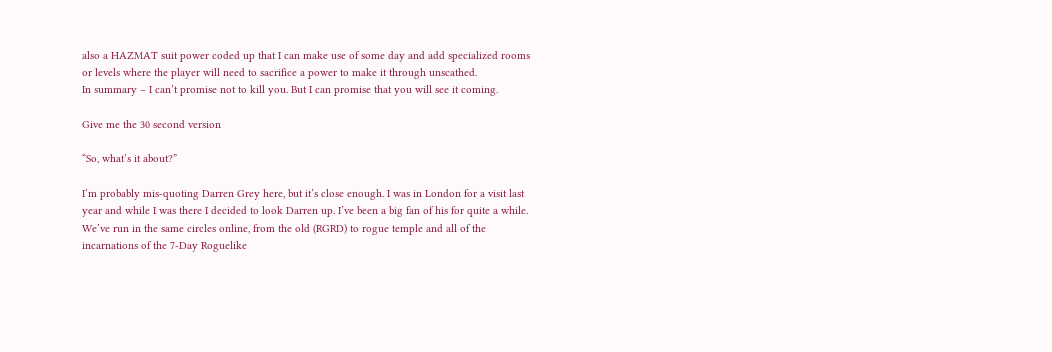also a HAZMAT suit power coded up that I can make use of some day and add specialized rooms or levels where the player will need to sacrifice a power to make it through unscathed.
In summary – I can’t promise not to kill you. But I can promise that you will see it coming.

Give me the 30 second version

“So, what’s it about?”

I’m probably mis-quoting Darren Grey here, but it’s close enough. I was in London for a visit last year and while I was there I decided to look Darren up. I’ve been a big fan of his for quite a while. We’ve run in the same circles online, from the old (RGRD) to rogue temple and all of the incarnations of the 7-Day Roguelike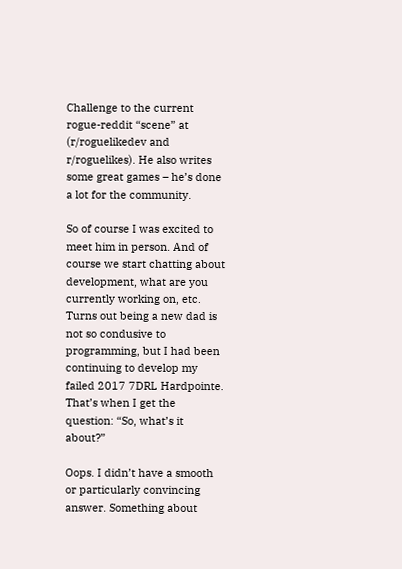Challenge to the current rogue-reddit “scene” at (r/roguelikedev and r/roguelikes). He also writes some great games – he’s done a lot for the community.

So of course I was excited to meet him in person. And of course we start chatting about development, what are you currently working on, etc. Turns out being a new dad is not so condusive to programming, but I had been continuing to develop my failed 2017 7DRL Hardpointe. That’s when I get the question: “So, what’s it about?”

Oops. I didn’t have a smooth or particularly convincing answer. Something about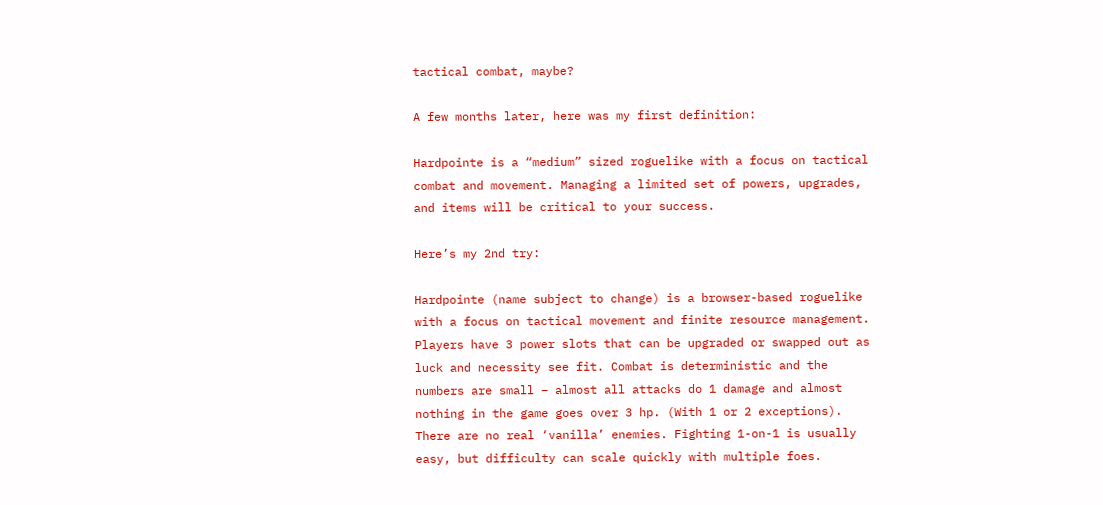tactical combat, maybe?

A few months later, here was my first definition:

Hardpointe is a “medium” sized roguelike with a focus on tactical combat and movement. Managing a limited set of powers, upgrades, and items will be critical to your success.

Here’s my 2nd try:

Hardpointe (name subject to change) is a browser-based roguelike with a focus on tactical movement and finite resource management. Players have 3 power slots that can be upgraded or swapped out as luck and necessity see fit. Combat is deterministic and the numbers are small – almost all attacks do 1 damage and almost nothing in the game goes over 3 hp. (With 1 or 2 exceptions). There are no real ‘vanilla’ enemies. Fighting 1-on-1 is usually easy, but difficulty can scale quickly with multiple foes.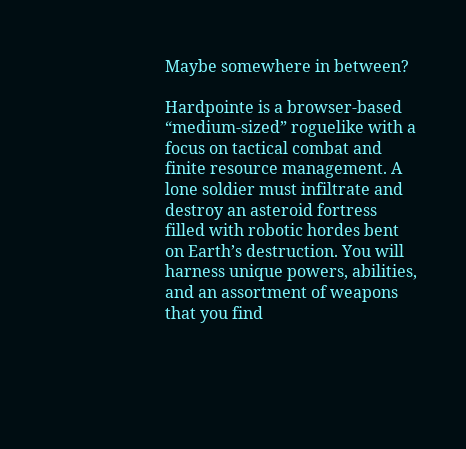Maybe somewhere in between?

Hardpointe is a browser-based “medium-sized” roguelike with a focus on tactical combat and finite resource management. A lone soldier must infiltrate and destroy an asteroid fortress filled with robotic hordes bent on Earth’s destruction. You will harness unique powers, abilities, and an assortment of weapons that you find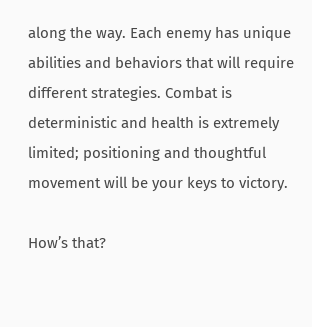along the way. Each enemy has unique abilities and behaviors that will require different strategies. Combat is deterministic and health is extremely limited; positioning and thoughtful movement will be your keys to victory.

How’s that?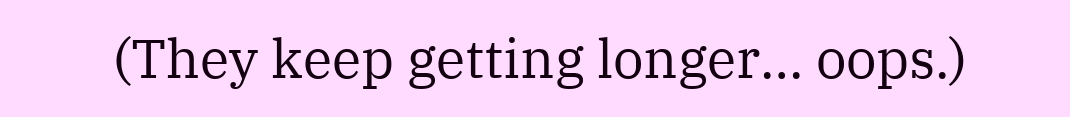(They keep getting longer… oops.)